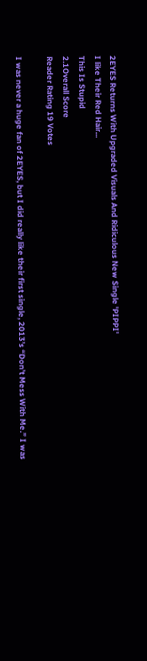2EYES Returns With Upgraded Visuals And Ridiculous New Single 'PIPPI'
I like Their Red Hair...
This Is Stupid
2.1Overall Score
Reader Rating 19 Votes

I was never a huge fan of 2EYES, but I did really like their first single, 2013’s “Don’t Mess With Me.” I was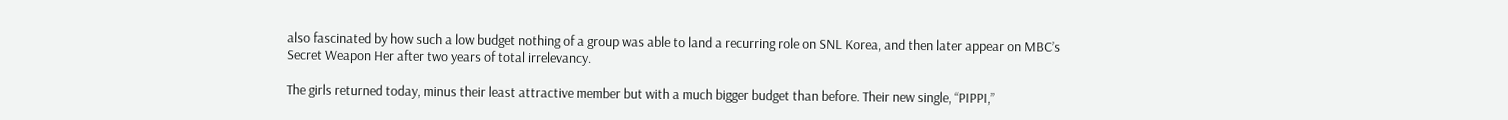also fascinated by how such a low budget nothing of a group was able to land a recurring role on SNL Korea, and then later appear on MBC’s Secret Weapon Her after two years of total irrelevancy.

The girls returned today, minus their least attractive member but with a much bigger budget than before. Their new single, “PIPPI,”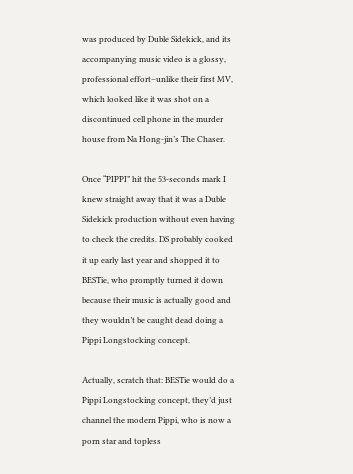was produced by Duble Sidekick, and its accompanying music video is a glossy, professional effort–unlike their first MV, which looked like it was shot on a discontinued cell phone in the murder house from Na Hong-jin’s The Chaser.

Once “PIPPI” hit the 53-seconds mark I knew straight away that it was a Duble Sidekick production without even having to check the credits. DS probably cooked it up early last year and shopped it to BESTie, who promptly turned it down because their music is actually good and they wouldn’t be caught dead doing a Pippi Longstocking concept.

Actually, scratch that: BESTie would do a Pippi Longstocking concept, they’d just channel the modern Pippi, who is now a porn star and topless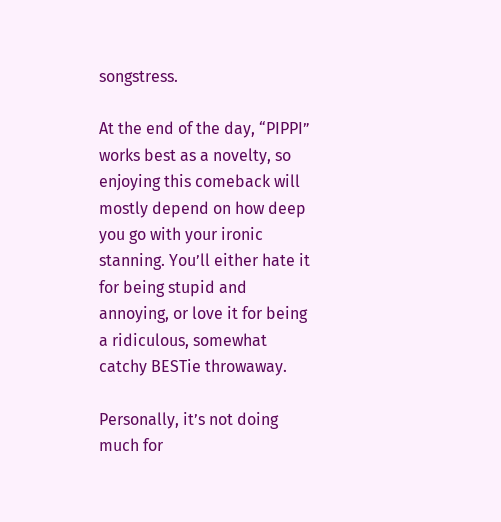songstress.

At the end of the day, “PIPPI” works best as a novelty, so enjoying this comeback will mostly depend on how deep you go with your ironic stanning. You’ll either hate it for being stupid and annoying, or love it for being a ridiculous, somewhat catchy BESTie throwaway.

Personally, it’s not doing much for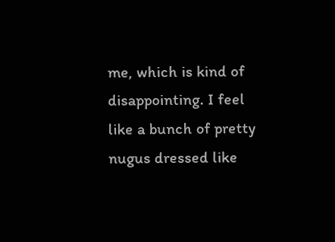me, which is kind of disappointing. I feel like a bunch of pretty nugus dressed like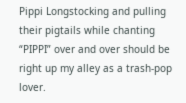Pippi Longstocking and pulling their pigtails while chanting “PIPPI” over and over should be right up my alley as a trash-pop lover.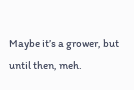Maybe it’s a grower, but until then, meh.